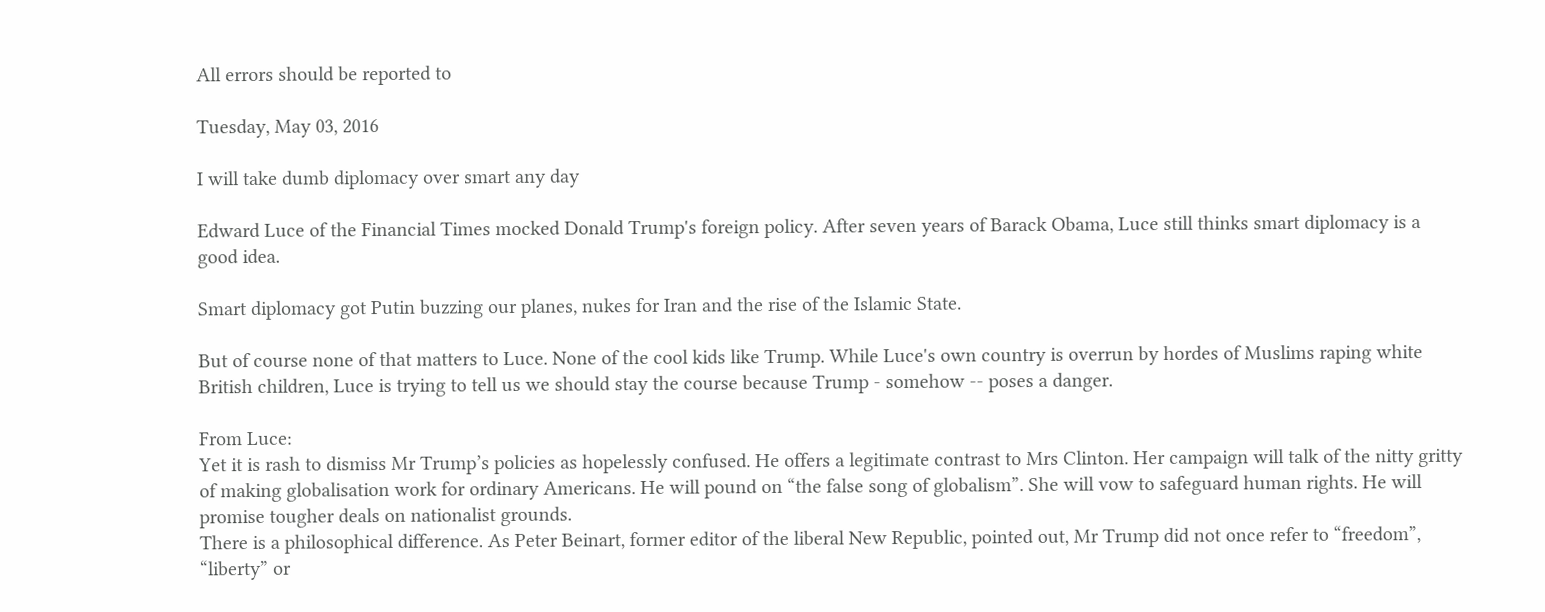All errors should be reported to

Tuesday, May 03, 2016

I will take dumb diplomacy over smart any day

Edward Luce of the Financial Times mocked Donald Trump's foreign policy. After seven years of Barack Obama, Luce still thinks smart diplomacy is a good idea.

Smart diplomacy got Putin buzzing our planes, nukes for Iran and the rise of the Islamic State.

But of course none of that matters to Luce. None of the cool kids like Trump. While Luce's own country is overrun by hordes of Muslims raping white British children, Luce is trying to tell us we should stay the course because Trump - somehow -- poses a danger.

From Luce:
Yet it is rash to dismiss Mr Trump’s policies as hopelessly confused. He offers a legitimate contrast to Mrs Clinton. Her campaign will talk of the nitty gritty of making globalisation work for ordinary Americans. He will pound on “the false song of globalism”. She will vow to safeguard human rights. He will promise tougher deals on nationalist grounds.
There is a philosophical difference. As Peter Beinart, former editor of the liberal New Republic, pointed out, Mr Trump did not once refer to “freedom”, “liberty” or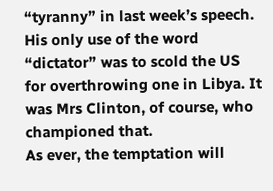“tyranny” in last week’s speech. His only use of the word “dictator” was to scold the US for overthrowing one in Libya. It was Mrs Clinton, of course, who championed that.
As ever, the temptation will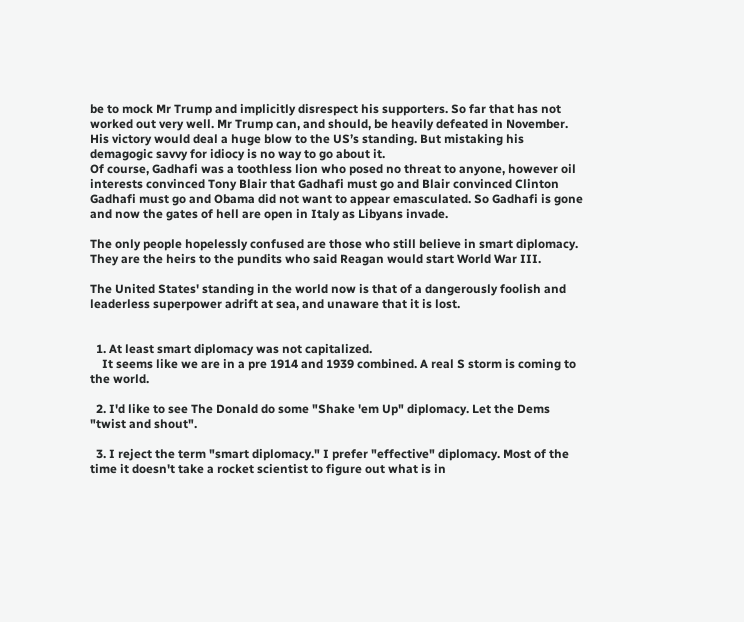be to mock Mr Trump and implicitly disrespect his supporters. So far that has not worked out very well. Mr Trump can, and should, be heavily defeated in November. His victory would deal a huge blow to the US’s standing. But mistaking his demagogic savvy for idiocy is no way to go about it.
Of course, Gadhafi was a toothless lion who posed no threat to anyone, however oil interests convinced Tony Blair that Gadhafi must go and Blair convinced Clinton Gadhafi must go and Obama did not want to appear emasculated. So Gadhafi is gone and now the gates of hell are open in Italy as Libyans invade.

The only people hopelessly confused are those who still believe in smart diplomacy. They are the heirs to the pundits who said Reagan would start World War III.

The United States' standing in the world now is that of a dangerously foolish and leaderless superpower adrift at sea, and unaware that it is lost.


  1. At least smart diplomacy was not capitalized.
    It seems like we are in a pre 1914 and 1939 combined. A real S storm is coming to the world.

  2. I'd like to see The Donald do some "Shake 'em Up" diplomacy. Let the Dems "twist and shout".

  3. I reject the term "smart diplomacy." I prefer "effective" diplomacy. Most of the time it doesn't take a rocket scientist to figure out what is in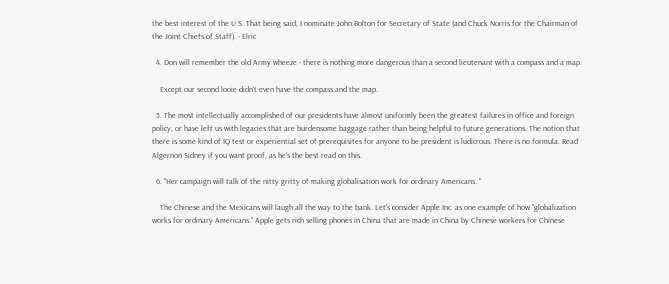the best interest of the U.S. That being said, I nominate John Bolton for Secretary of State (and Chuck Norris for the Chairman of the Joint Chiefs of Staff). - Elric

  4. Don will remember the old Army wheeze - there is nothing more dangerous than a second lieutenant with a compass and a map.

    Except our second looie didn't even have the compass and the map.

  5. The most intellectually accomplished of our presidents have almost uniformly been the greatest failures in office and foreign policy, or have left us with legacies that are burdensome baggage rather than being helpful to future generations. The notion that there is some kind of IQ test or experiential set of prerequisites for anyone to be president is ludicrous. There is no formula. Read Algernon Sidney if you want proof, as he's the best read on this.

  6. "Her campaign will talk of the nitty gritty of making globalisation work for ordinary Americans. "

    The Chinese and the Mexicans will laugh all the way to the bank. Let's consider Apple Inc. as one example of how "globalization works for ordinary Americans." Apple gets rich selling phones in China that are made in China by Chinese workers for Chinese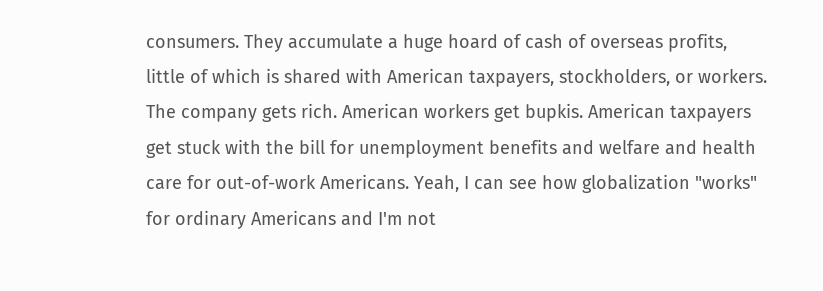consumers. They accumulate a huge hoard of cash of overseas profits, little of which is shared with American taxpayers, stockholders, or workers. The company gets rich. American workers get bupkis. American taxpayers get stuck with the bill for unemployment benefits and welfare and health care for out-of-work Americans. Yeah, I can see how globalization "works" for ordinary Americans and I'm not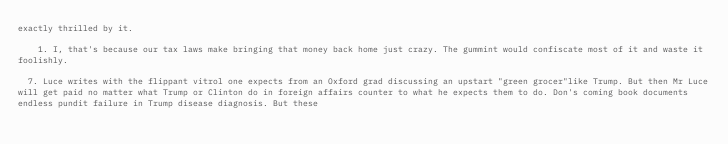exactly thrilled by it.

    1. I, that's because our tax laws make bringing that money back home just crazy. The gummint would confiscate most of it and waste it foolishly.

  7. Luce writes with the flippant vitrol one expects from an Oxford grad discussing an upstart "green grocer"like Trump. But then Mr Luce will get paid no matter what Trump or Clinton do in foreign affairs counter to what he expects them to do. Don's coming book documents endless pundit failure in Trump disease diagnosis. But these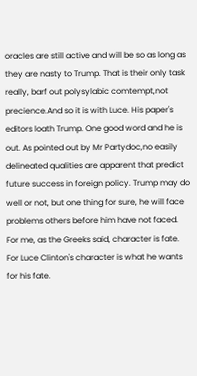oracles are still active and will be so as long as they are nasty to Trump. That is their only task really, barf out polysylabic comtempt,not precience.And so it is with Luce. His paper's editors loath Trump. One good word and he is out. As pointed out by Mr Partydoc,no easily delineated qualities are apparent that predict future success in foreign policy. Trump may do well or not, but one thing for sure, he will face problems others before him have not faced. For me, as the Greeks said, character is fate. For Luce Clinton's character is what he wants for his fate.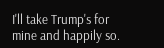I'll take Trump's for mine and happily so.